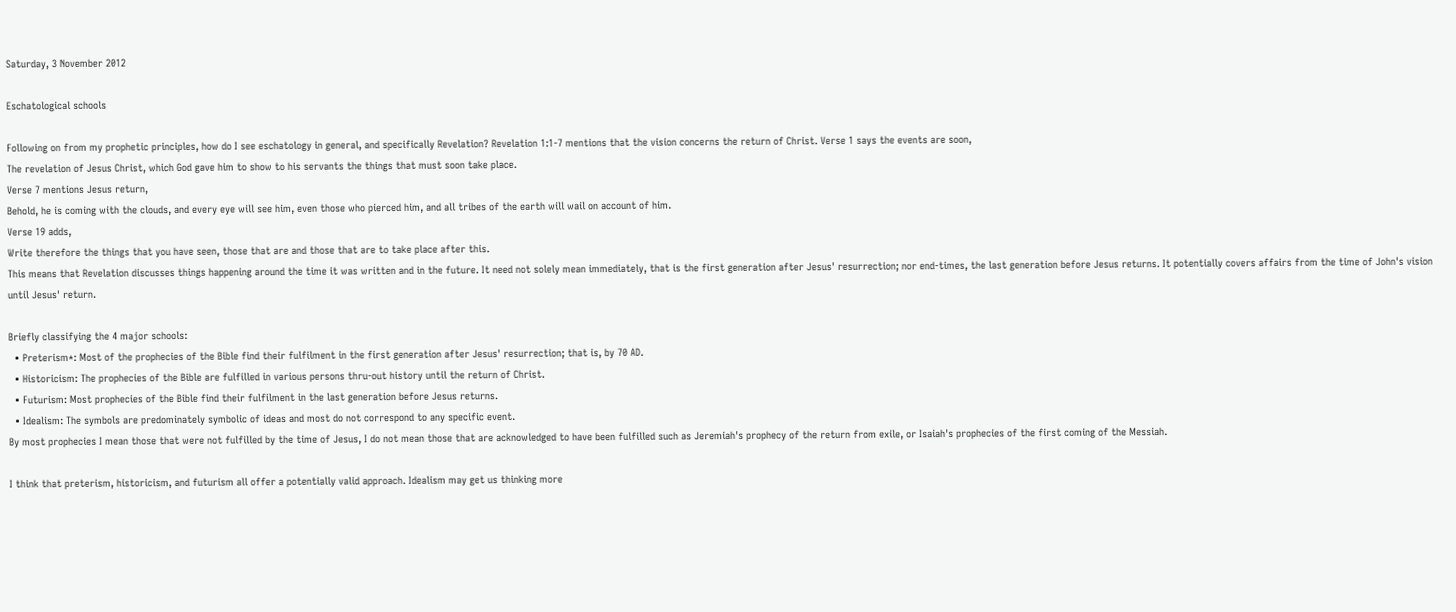Saturday, 3 November 2012

Eschatological schools

Following on from my prophetic principles, how do I see eschatology in general, and specifically Revelation? Revelation 1:1-7 mentions that the vision concerns the return of Christ. Verse 1 says the events are soon,
The revelation of Jesus Christ, which God gave him to show to his servants the things that must soon take place.
Verse 7 mentions Jesus return,
Behold, he is coming with the clouds, and every eye will see him, even those who pierced him, and all tribes of the earth will wail on account of him.
Verse 19 adds,
Write therefore the things that you have seen, those that are and those that are to take place after this.
This means that Revelation discusses things happening around the time it was written and in the future. It need not solely mean immediately, that is the first generation after Jesus' resurrection; nor end-times, the last generation before Jesus returns. It potentially covers affairs from the time of John's vision until Jesus' return.

Briefly classifying the 4 major schools:
  • Preterism*: Most of the prophecies of the Bible find their fulfilment in the first generation after Jesus' resurrection; that is, by 70 AD.
  • Historicism: The prophecies of the Bible are fulfilled in various persons thru-out history until the return of Christ.
  • Futurism: Most prophecies of the Bible find their fulfilment in the last generation before Jesus returns.
  • Idealism: The symbols are predominately symbolic of ideas and most do not correspond to any specific event.
By most prophecies I mean those that were not fulfilled by the time of Jesus, I do not mean those that are acknowledged to have been fulfilled such as Jeremiah's prophecy of the return from exile, or Isaiah's prophecies of the first coming of the Messiah.

I think that preterism, historicism, and futurism all offer a potentially valid approach. Idealism may get us thinking more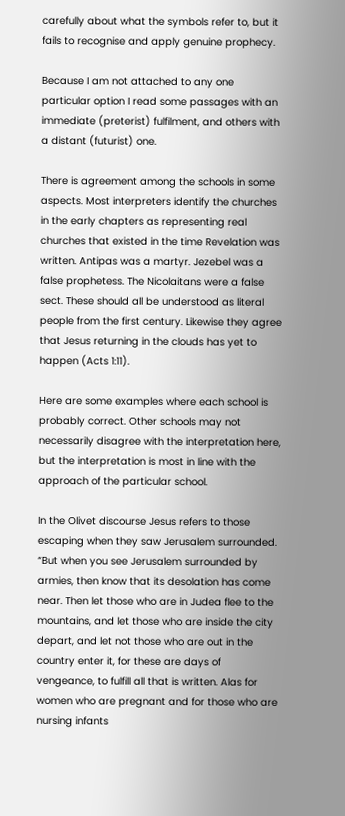carefully about what the symbols refer to, but it fails to recognise and apply genuine prophecy.

Because I am not attached to any one particular option I read some passages with an immediate (preterist) fulfilment, and others with a distant (futurist) one.

There is agreement among the schools in some aspects. Most interpreters identify the churches in the early chapters as representing real churches that existed in the time Revelation was written. Antipas was a martyr. Jezebel was a false prophetess. The Nicolaitans were a false sect. These should all be understood as literal people from the first century. Likewise they agree that Jesus returning in the clouds has yet to happen (Acts 1:11).

Here are some examples where each school is probably correct. Other schools may not necessarily disagree with the interpretation here, but the interpretation is most in line with the approach of the particular school.

In the Olivet discourse Jesus refers to those escaping when they saw Jerusalem surrounded.
“But when you see Jerusalem surrounded by armies, then know that its desolation has come near. Then let those who are in Judea flee to the mountains, and let those who are inside the city depart, and let not those who are out in the country enter it, for these are days of vengeance, to fulfill all that is written. Alas for women who are pregnant and for those who are nursing infants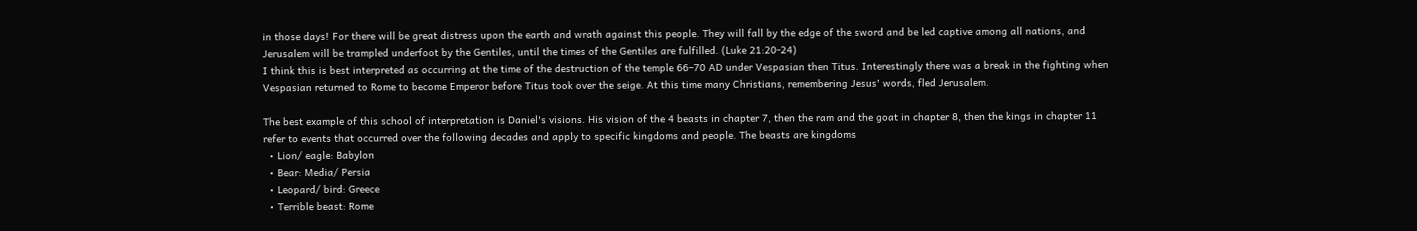in those days! For there will be great distress upon the earth and wrath against this people. They will fall by the edge of the sword and be led captive among all nations, and Jerusalem will be trampled underfoot by the Gentiles, until the times of the Gentiles are fulfilled. (Luke 21:20-24)
I think this is best interpreted as occurring at the time of the destruction of the temple 66–70 AD under Vespasian then Titus. Interestingly there was a break in the fighting when Vespasian returned to Rome to become Emperor before Titus took over the seige. At this time many Christians, remembering Jesus' words, fled Jerusalem.

The best example of this school of interpretation is Daniel's visions. His vision of the 4 beasts in chapter 7, then the ram and the goat in chapter 8, then the kings in chapter 11 refer to events that occurred over the following decades and apply to specific kingdoms and people. The beasts are kingdoms
  • Lion/ eagle: Babylon
  • Bear: Media/ Persia
  • Leopard/ bird: Greece
  • Terrible beast: Rome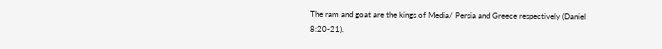The ram and goat are the kings of Media/ Persia and Greece respectively (Daniel 8:20-21).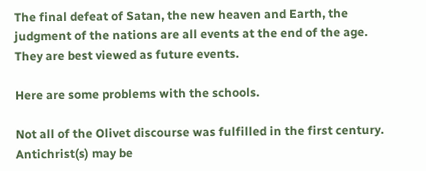The final defeat of Satan, the new heaven and Earth, the judgment of the nations are all events at the end of the age. They are best viewed as future events.

Here are some problems with the schools.

Not all of the Olivet discourse was fulfilled in the first century. Antichrist(s) may be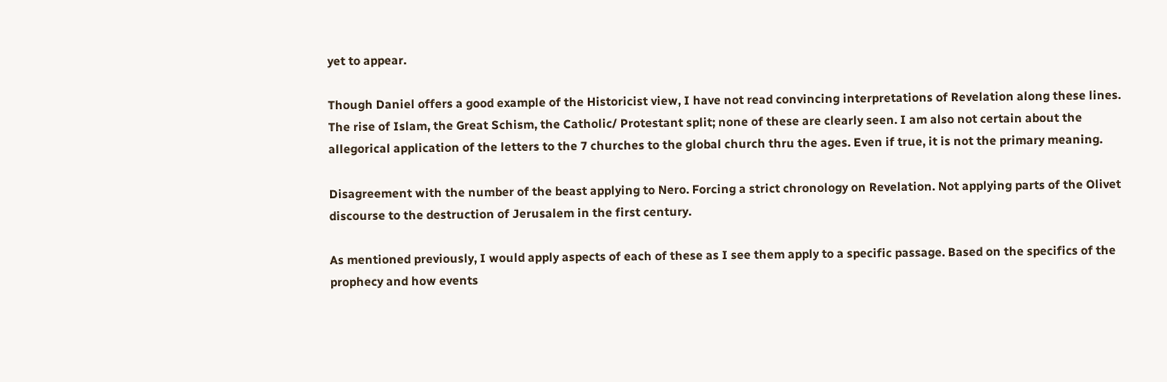yet to appear.

Though Daniel offers a good example of the Historicist view, I have not read convincing interpretations of Revelation along these lines. The rise of Islam, the Great Schism, the Catholic/ Protestant split; none of these are clearly seen. I am also not certain about the allegorical application of the letters to the 7 churches to the global church thru the ages. Even if true, it is not the primary meaning.

Disagreement with the number of the beast applying to Nero. Forcing a strict chronology on Revelation. Not applying parts of the Olivet discourse to the destruction of Jerusalem in the first century.

As mentioned previously, I would apply aspects of each of these as I see them apply to a specific passage. Based on the specifics of the prophecy and how events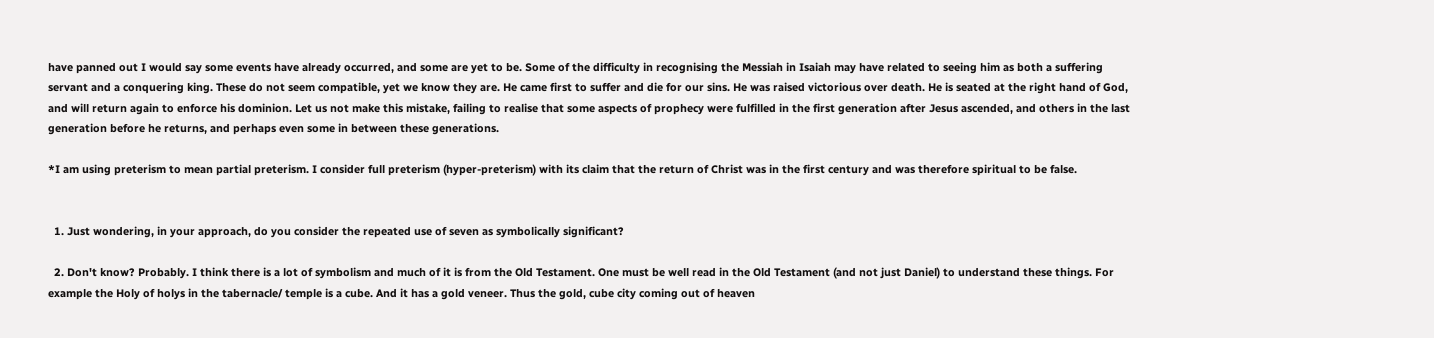have panned out I would say some events have already occurred, and some are yet to be. Some of the difficulty in recognising the Messiah in Isaiah may have related to seeing him as both a suffering servant and a conquering king. These do not seem compatible, yet we know they are. He came first to suffer and die for our sins. He was raised victorious over death. He is seated at the right hand of God, and will return again to enforce his dominion. Let us not make this mistake, failing to realise that some aspects of prophecy were fulfilled in the first generation after Jesus ascended, and others in the last generation before he returns, and perhaps even some in between these generations.

*I am using preterism to mean partial preterism. I consider full preterism (hyper-preterism) with its claim that the return of Christ was in the first century and was therefore spiritual to be false.


  1. Just wondering, in your approach, do you consider the repeated use of seven as symbolically significant?

  2. Don't know? Probably. I think there is a lot of symbolism and much of it is from the Old Testament. One must be well read in the Old Testament (and not just Daniel) to understand these things. For example the Holy of holys in the tabernacle/ temple is a cube. And it has a gold veneer. Thus the gold, cube city coming out of heaven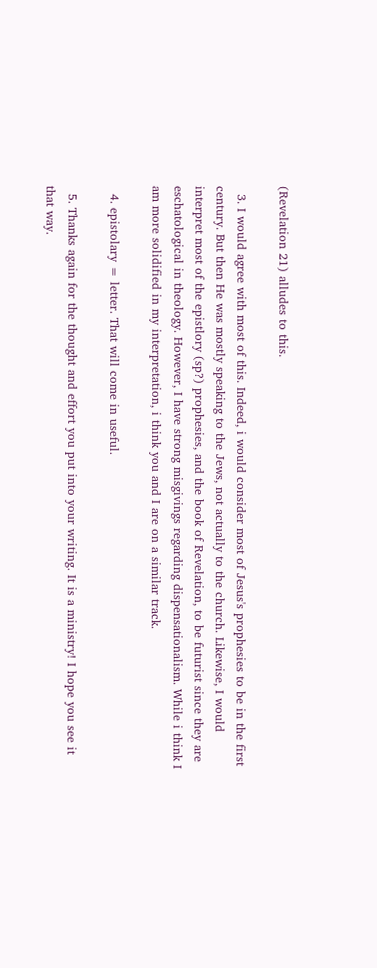(Revelation 21) alludes to this.

  3. I would agree with most of this. Indeed, i would consider most of Jesus's prophesies to be in the first century. But then He was mostly speaking to the Jews, not actually to the church. Likewise, I would interpret most of the epistlory (sp?) prophesies, and the book of Revelation, to be futurist since they are eschatological in theology. However, I have strong misgivings regarding dispensationalism. While i think I am more solidified in my interpretation, i think you and I are on a similar track.

  4. epistolary = letter. That will come in useful.

  5. Thanks again for the thought and effort you put into your writing. It is a ministry! I hope you see it that way.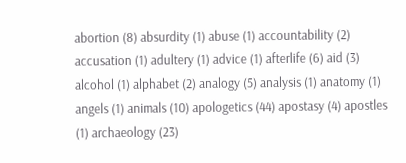abortion (8) absurdity (1) abuse (1) accountability (2) accusation (1) adultery (1) advice (1) afterlife (6) aid (3) alcohol (1) alphabet (2) analogy (5) analysis (1) anatomy (1) angels (1) animals (10) apologetics (44) apostasy (4) apostles (1) archaeology (23)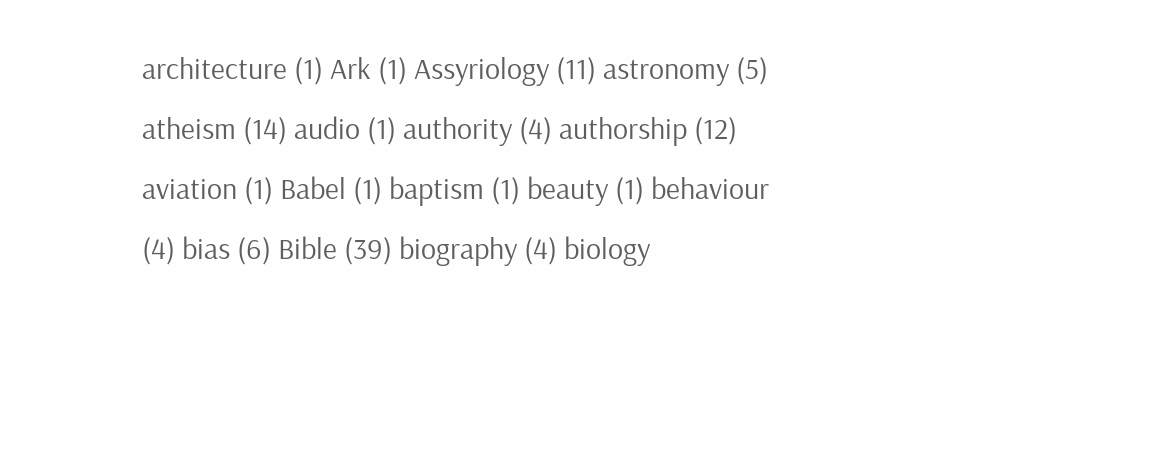architecture (1) Ark (1) Assyriology (11) astronomy (5) atheism (14) audio (1) authority (4) authorship (12) aviation (1) Babel (1) baptism (1) beauty (1) behaviour (4) bias (6) Bible (39) biography (4) biology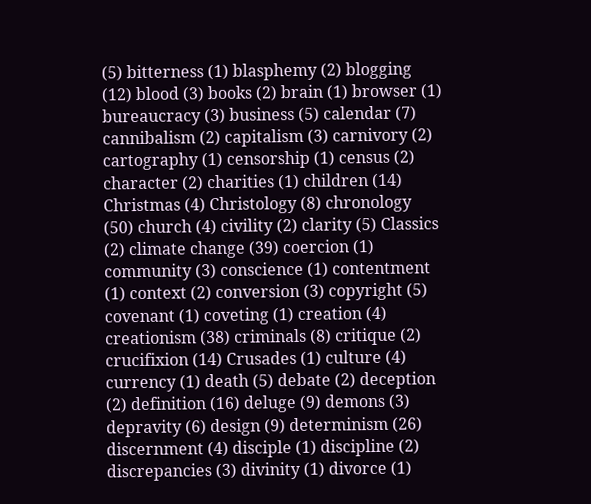(5) bitterness (1) blasphemy (2) blogging (12) blood (3) books (2) brain (1) browser (1) bureaucracy (3) business (5) calendar (7) cannibalism (2) capitalism (3) carnivory (2) cartography (1) censorship (1) census (2) character (2) charities (1) children (14) Christmas (4) Christology (8) chronology (50) church (4) civility (2) clarity (5) Classics (2) climate change (39) coercion (1) community (3) conscience (1) contentment (1) context (2) conversion (3) copyright (5) covenant (1) coveting (1) creation (4) creationism (38) criminals (8) critique (2) crucifixion (14) Crusades (1) culture (4) currency (1) death (5) debate (2) deception (2) definition (16) deluge (9) demons (3) depravity (6) design (9) determinism (26) discernment (4) disciple (1) discipline (2) discrepancies (3) divinity (1) divorce (1)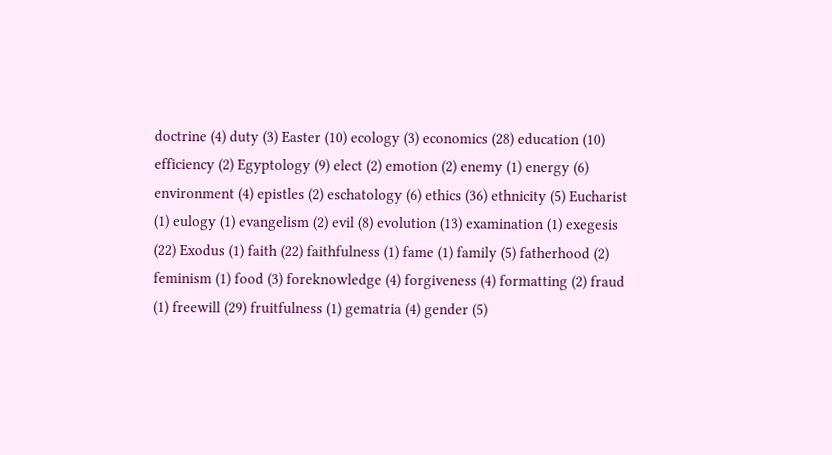doctrine (4) duty (3) Easter (10) ecology (3) economics (28) education (10) efficiency (2) Egyptology (9) elect (2) emotion (2) enemy (1) energy (6) environment (4) epistles (2) eschatology (6) ethics (36) ethnicity (5) Eucharist (1) eulogy (1) evangelism (2) evil (8) evolution (13) examination (1) exegesis (22) Exodus (1) faith (22) faithfulness (1) fame (1) family (5) fatherhood (2) feminism (1) food (3) foreknowledge (4) forgiveness (4) formatting (2) fraud (1) freewill (29) fruitfulness (1) gematria (4) gender (5)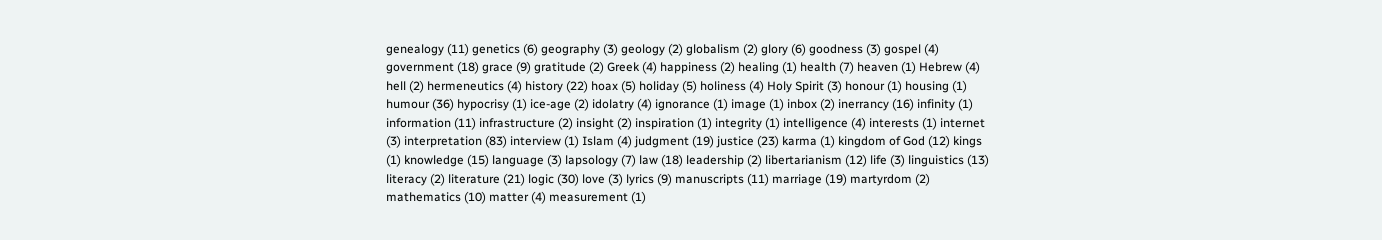genealogy (11) genetics (6) geography (3) geology (2) globalism (2) glory (6) goodness (3) gospel (4) government (18) grace (9) gratitude (2) Greek (4) happiness (2) healing (1) health (7) heaven (1) Hebrew (4) hell (2) hermeneutics (4) history (22) hoax (5) holiday (5) holiness (4) Holy Spirit (3) honour (1) housing (1) humour (36) hypocrisy (1) ice-age (2) idolatry (4) ignorance (1) image (1) inbox (2) inerrancy (16) infinity (1) information (11) infrastructure (2) insight (2) inspiration (1) integrity (1) intelligence (4) interests (1) internet (3) interpretation (83) interview (1) Islam (4) judgment (19) justice (23) karma (1) kingdom of God (12) kings (1) knowledge (15) language (3) lapsology (7) law (18) leadership (2) libertarianism (12) life (3) linguistics (13) literacy (2) literature (21) logic (30) love (3) lyrics (9) manuscripts (11) marriage (19) martyrdom (2) mathematics (10) matter (4) measurement (1)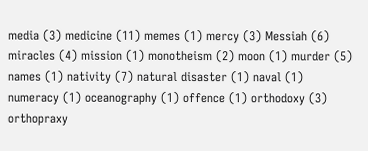media (3) medicine (11) memes (1) mercy (3) Messiah (6) miracles (4) mission (1) monotheism (2) moon (1) murder (5) names (1) nativity (7) natural disaster (1) naval (1) numeracy (1) oceanography (1) offence (1) orthodoxy (3) orthopraxy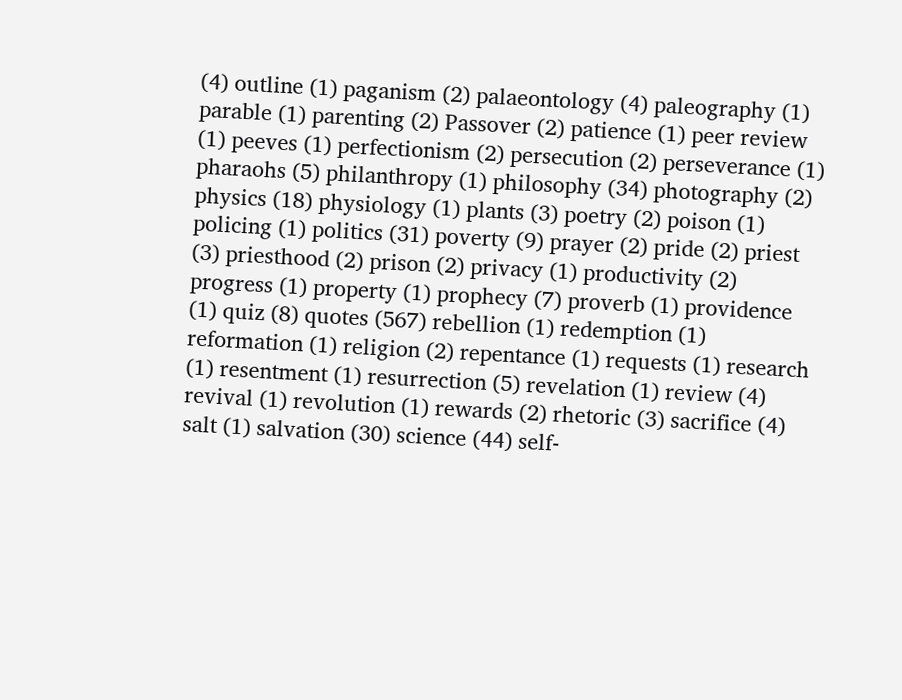(4) outline (1) paganism (2) palaeontology (4) paleography (1) parable (1) parenting (2) Passover (2) patience (1) peer review (1) peeves (1) perfectionism (2) persecution (2) perseverance (1) pharaohs (5) philanthropy (1) philosophy (34) photography (2) physics (18) physiology (1) plants (3) poetry (2) poison (1) policing (1) politics (31) poverty (9) prayer (2) pride (2) priest (3) priesthood (2) prison (2) privacy (1) productivity (2) progress (1) property (1) prophecy (7) proverb (1) providence (1) quiz (8) quotes (567) rebellion (1) redemption (1) reformation (1) religion (2) repentance (1) requests (1) research (1) resentment (1) resurrection (5) revelation (1) review (4) revival (1) revolution (1) rewards (2) rhetoric (3) sacrifice (4) salt (1) salvation (30) science (44) self-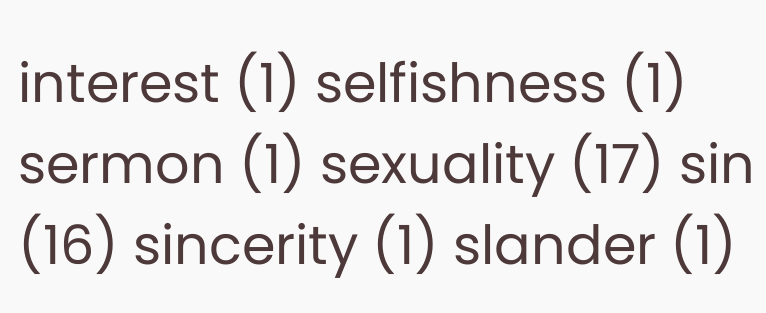interest (1) selfishness (1) sermon (1) sexuality (17) sin (16) sincerity (1) slander (1)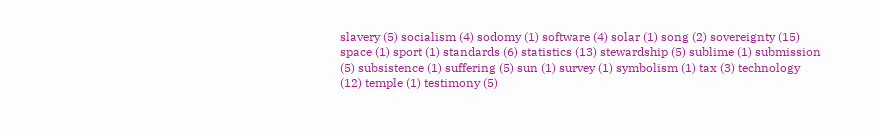slavery (5) socialism (4) sodomy (1) software (4) solar (1) song (2) sovereignty (15) space (1) sport (1) standards (6) statistics (13) stewardship (5) sublime (1) submission (5) subsistence (1) suffering (5) sun (1) survey (1) symbolism (1) tax (3) technology (12) temple (1) testimony (5)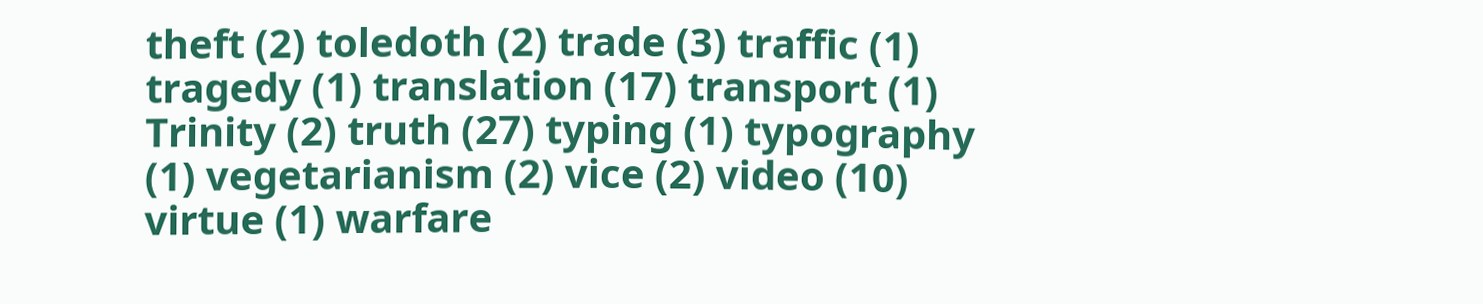theft (2) toledoth (2) trade (3) traffic (1) tragedy (1) translation (17) transport (1) Trinity (2) truth (27) typing (1) typography (1) vegetarianism (2) vice (2) video (10) virtue (1) warfare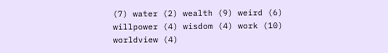(7) water (2) wealth (9) weird (6) willpower (4) wisdom (4) work (10) worldview (4)